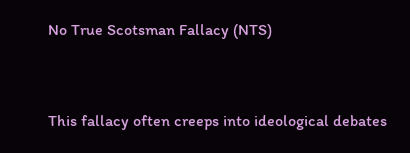No True Scotsman Fallacy (NTS)


This fallacy often creeps into ideological debates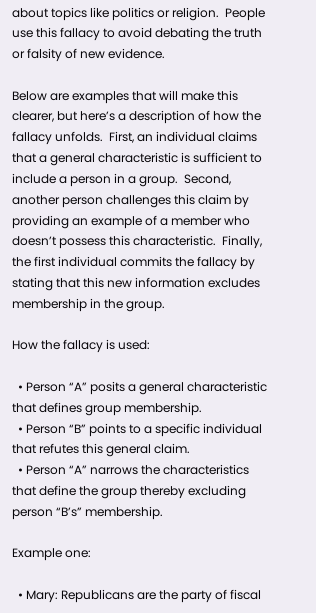about topics like politics or religion.  People use this fallacy to avoid debating the truth or falsity of new evidence.

Below are examples that will make this clearer, but here’s a description of how the fallacy unfolds.  First, an individual claims that a general characteristic is sufficient to include a person in a group.  Second, another person challenges this claim by providing an example of a member who doesn’t possess this characteristic.  Finally, the first individual commits the fallacy by stating that this new information excludes membership in the group.

How the fallacy is used:

  • Person “A” posits a general characteristic that defines group membership.
  • Person “B” points to a specific individual that refutes this general claim.
  • Person “A” narrows the characteristics that define the group thereby excluding person “B’s” membership.

Example one:

  • Mary: Republicans are the party of fiscal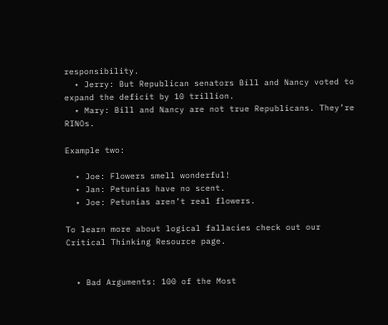responsibility.
  • Jerry: But Republican senators Bill and Nancy voted to expand the deficit by 10 trillion.
  • Mary: Bill and Nancy are not true Republicans. They’re RINOs.

Example two:

  • Joe: Flowers smell wonderful!
  • Jan: Petunias have no scent.
  • Joe: Petunias aren’t real flowers.

To learn more about logical fallacies check out our Critical Thinking Resource page.


  • Bad Arguments: 100 of the Most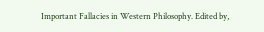Important Fallacies in Western Philosophy. Edited by,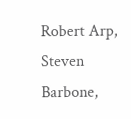Robert Arp, Steven Barbone,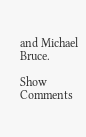and Michael Bruce.

Show Comments